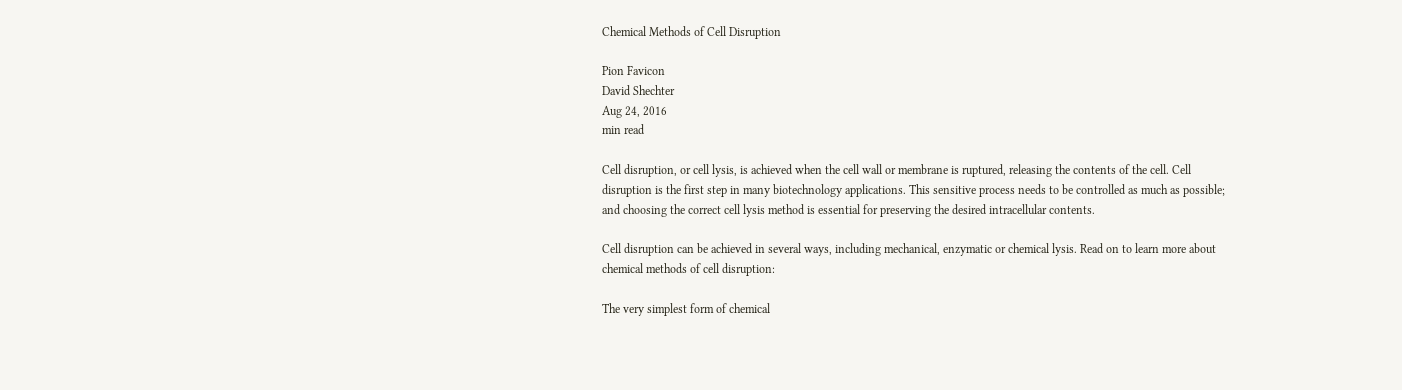Chemical Methods of Cell Disruption

Pion Favicon
David Shechter
Aug 24, 2016
min read

Cell disruption, or cell lysis, is achieved when the cell wall or membrane is ruptured, releasing the contents of the cell. Cell disruption is the first step in many biotechnology applications. This sensitive process needs to be controlled as much as possible; and choosing the correct cell lysis method is essential for preserving the desired intracellular contents.

Cell disruption can be achieved in several ways, including mechanical, enzymatic or chemical lysis. Read on to learn more about chemical methods of cell disruption:

The very simplest form of chemical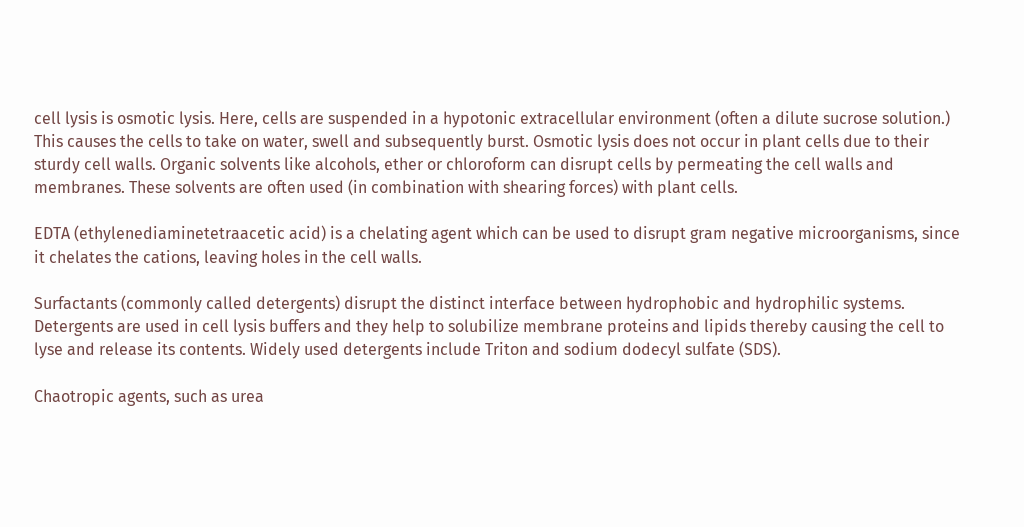cell lysis is osmotic lysis. Here, cells are suspended in a hypotonic extracellular environment (often a dilute sucrose solution.) This causes the cells to take on water, swell and subsequently burst. Osmotic lysis does not occur in plant cells due to their sturdy cell walls. Organic solvents like alcohols, ether or chloroform can disrupt cells by permeating the cell walls and membranes. These solvents are often used (in combination with shearing forces) with plant cells.

EDTA (ethylenediaminetetraacetic acid) is a chelating agent which can be used to disrupt gram negative microorganisms, since it chelates the cations, leaving holes in the cell walls.

Surfactants (commonly called detergents) disrupt the distinct interface between hydrophobic and hydrophilic systems.  Detergents are used in cell lysis buffers and they help to solubilize membrane proteins and lipids thereby causing the cell to lyse and release its contents. Widely used detergents include Triton and sodium dodecyl sulfate (SDS).

Chaotropic agents, such as urea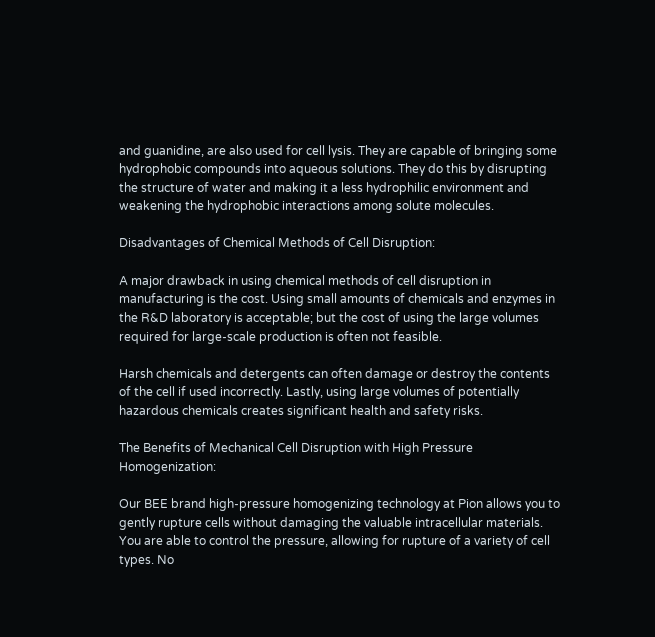and guanidine, are also used for cell lysis. They are capable of bringing some hydrophobic compounds into aqueous solutions. They do this by disrupting the structure of water and making it a less hydrophilic environment and weakening the hydrophobic interactions among solute molecules.

Disadvantages of Chemical Methods of Cell Disruption:

A major drawback in using chemical methods of cell disruption in manufacturing is the cost. Using small amounts of chemicals and enzymes in the R&D laboratory is acceptable; but the cost of using the large volumes required for large-scale production is often not feasible.

Harsh chemicals and detergents can often damage or destroy the contents of the cell if used incorrectly. Lastly, using large volumes of potentially hazardous chemicals creates significant health and safety risks.

The Benefits of Mechanical Cell Disruption with High Pressure Homogenization:

Our BEE brand high-pressure homogenizing technology at Pion allows you to gently rupture cells without damaging the valuable intracellular materials. You are able to control the pressure, allowing for rupture of a variety of cell types. No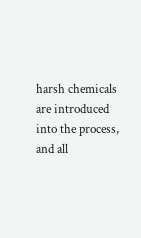harsh chemicals are introduced into the process, and all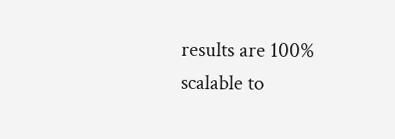results are 100% scalable to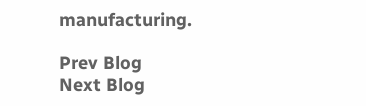manufacturing.

Prev Blog
Next Blog